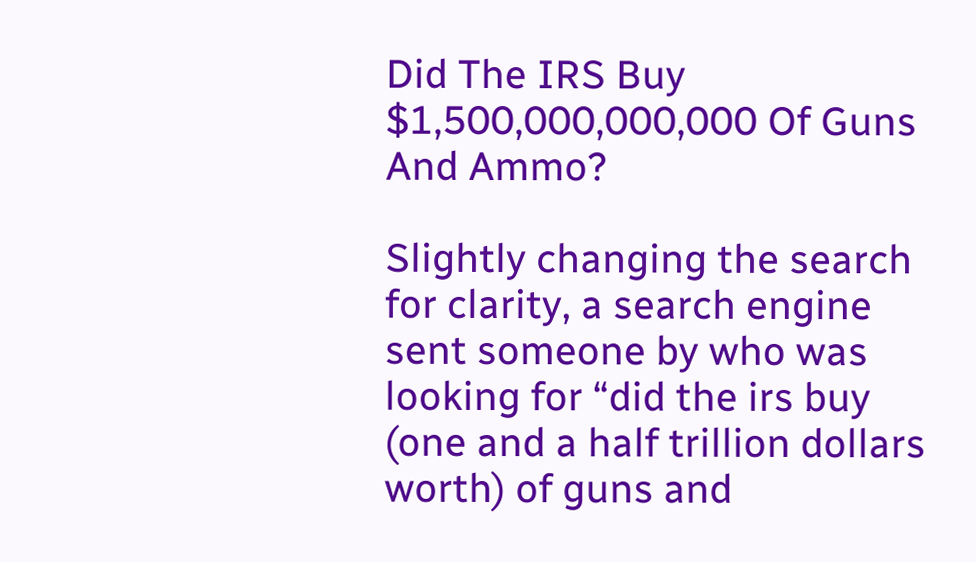Did The IRS Buy $1,500,000,000,000 Of Guns And Ammo?

Slightly changing the search for clarity, a search engine sent someone by who was looking for “did the irs buy (one and a half trillion dollars worth) of guns and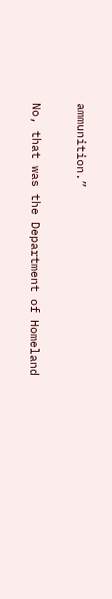ammunition.”

No, that was the Department of Homeland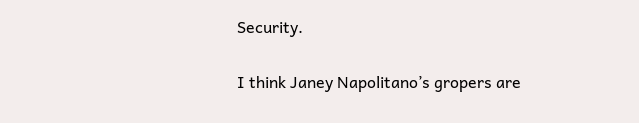Security.

I think Janey Napolitano’s gropers are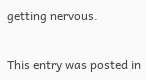getting nervous.


This entry was posted in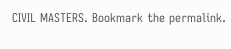CIVIL MASTERS. Bookmark the permalink.